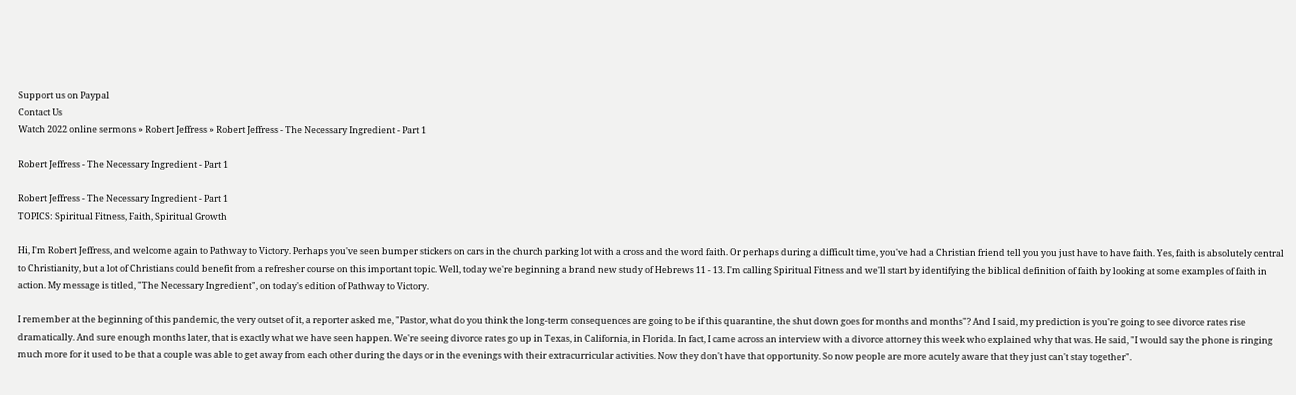Support us on Paypal
Contact Us
Watch 2022 online sermons » Robert Jeffress » Robert Jeffress - The Necessary Ingredient - Part 1

Robert Jeffress - The Necessary Ingredient - Part 1

Robert Jeffress - The Necessary Ingredient - Part 1
TOPICS: Spiritual Fitness, Faith, Spiritual Growth

Hi, I'm Robert Jeffress, and welcome again to Pathway to Victory. Perhaps you've seen bumper stickers on cars in the church parking lot with a cross and the word faith. Or perhaps during a difficult time, you've had a Christian friend tell you you just have to have faith. Yes, faith is absolutely central to Christianity, but a lot of Christians could benefit from a refresher course on this important topic. Well, today we're beginning a brand new study of Hebrews 11 - 13. I'm calling Spiritual Fitness and we'll start by identifying the biblical definition of faith by looking at some examples of faith in action. My message is titled, "The Necessary Ingredient", on today's edition of Pathway to Victory.

I remember at the beginning of this pandemic, the very outset of it, a reporter asked me, "Pastor, what do you think the long-term consequences are going to be if this quarantine, the shut down goes for months and months"? And I said, my prediction is you're going to see divorce rates rise dramatically. And sure enough months later, that is exactly what we have seen happen. We're seeing divorce rates go up in Texas, in California, in Florida. In fact, I came across an interview with a divorce attorney this week who explained why that was. He said, "I would say the phone is ringing much more for it used to be that a couple was able to get away from each other during the days or in the evenings with their extracurricular activities. Now they don't have that opportunity. So now people are more acutely aware that they just can't stay together".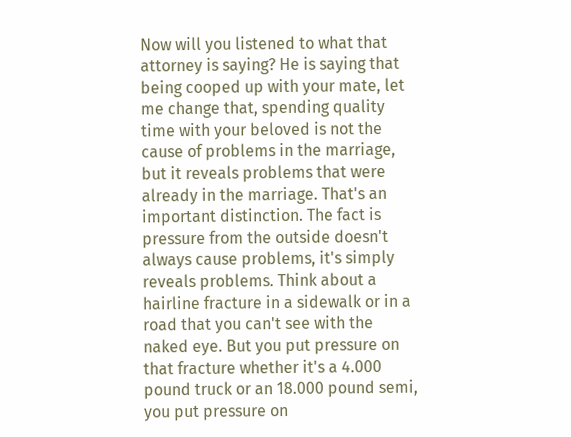Now will you listened to what that attorney is saying? He is saying that being cooped up with your mate, let me change that, spending quality time with your beloved is not the cause of problems in the marriage, but it reveals problems that were already in the marriage. That's an important distinction. The fact is pressure from the outside doesn't always cause problems, it's simply reveals problems. Think about a hairline fracture in a sidewalk or in a road that you can't see with the naked eye. But you put pressure on that fracture whether it's a 4.000 pound truck or an 18.000 pound semi, you put pressure on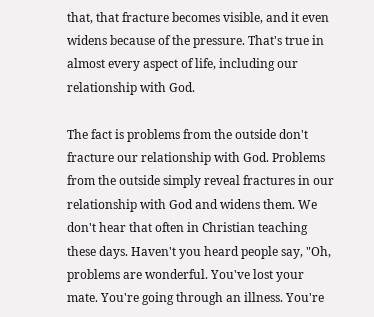that, that fracture becomes visible, and it even widens because of the pressure. That's true in almost every aspect of life, including our relationship with God.

The fact is problems from the outside don't fracture our relationship with God. Problems from the outside simply reveal fractures in our relationship with God and widens them. We don't hear that often in Christian teaching these days. Haven't you heard people say, "Oh, problems are wonderful. You've lost your mate. You're going through an illness. You're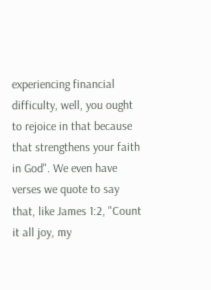experiencing financial difficulty, well, you ought to rejoice in that because that strengthens your faith in God". We even have verses we quote to say that, like James 1:2, "Count it all joy, my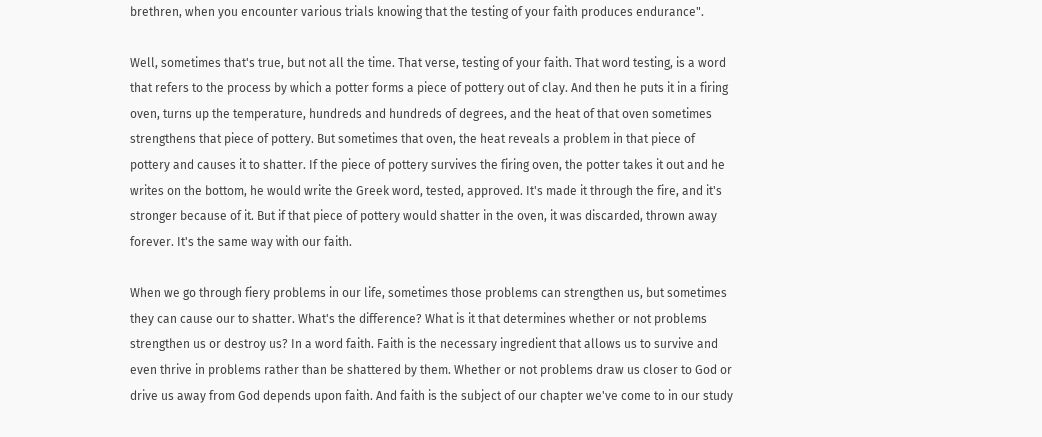brethren, when you encounter various trials knowing that the testing of your faith produces endurance".

Well, sometimes that's true, but not all the time. That verse, testing of your faith. That word testing, is a word that refers to the process by which a potter forms a piece of pottery out of clay. And then he puts it in a firing oven, turns up the temperature, hundreds and hundreds of degrees, and the heat of that oven sometimes strengthens that piece of pottery. But sometimes that oven, the heat reveals a problem in that piece of pottery and causes it to shatter. If the piece of pottery survives the firing oven, the potter takes it out and he writes on the bottom, he would write the Greek word, tested, approved. It's made it through the fire, and it's stronger because of it. But if that piece of pottery would shatter in the oven, it was discarded, thrown away forever. It's the same way with our faith.

When we go through fiery problems in our life, sometimes those problems can strengthen us, but sometimes they can cause our to shatter. What's the difference? What is it that determines whether or not problems strengthen us or destroy us? In a word faith. Faith is the necessary ingredient that allows us to survive and even thrive in problems rather than be shattered by them. Whether or not problems draw us closer to God or drive us away from God depends upon faith. And faith is the subject of our chapter we've come to in our study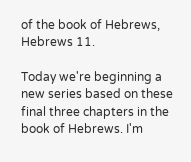of the book of Hebrews, Hebrews 11.

Today we're beginning a new series based on these final three chapters in the book of Hebrews. I'm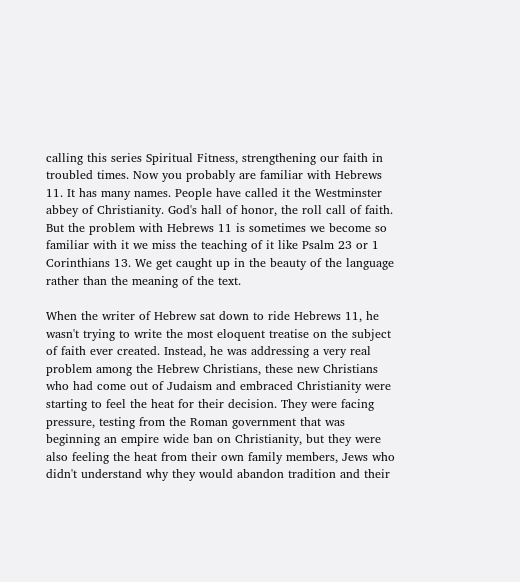calling this series Spiritual Fitness, strengthening our faith in troubled times. Now you probably are familiar with Hebrews 11. It has many names. People have called it the Westminster abbey of Christianity. God's hall of honor, the roll call of faith. But the problem with Hebrews 11 is sometimes we become so familiar with it we miss the teaching of it like Psalm 23 or 1 Corinthians 13. We get caught up in the beauty of the language rather than the meaning of the text.

When the writer of Hebrew sat down to ride Hebrews 11, he wasn't trying to write the most eloquent treatise on the subject of faith ever created. Instead, he was addressing a very real problem among the Hebrew Christians, these new Christians who had come out of Judaism and embraced Christianity were starting to feel the heat for their decision. They were facing pressure, testing from the Roman government that was beginning an empire wide ban on Christianity, but they were also feeling the heat from their own family members, Jews who didn't understand why they would abandon tradition and their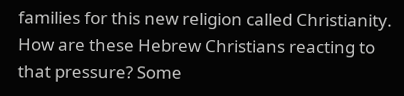families for this new religion called Christianity. How are these Hebrew Christians reacting to that pressure? Some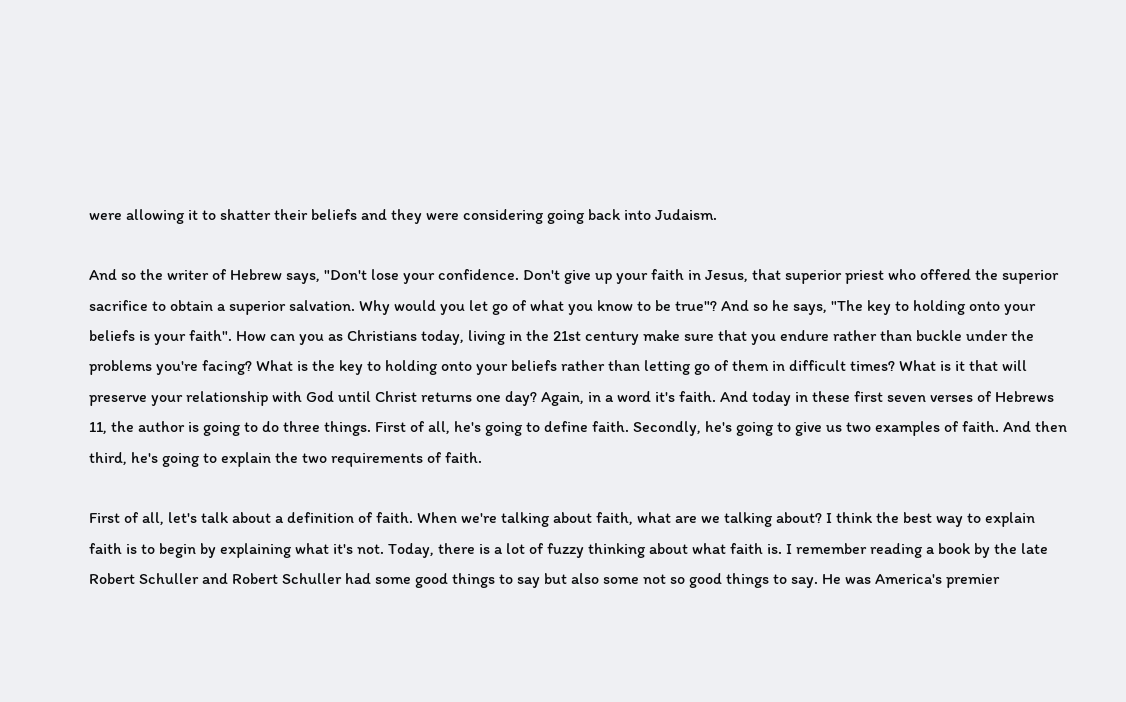were allowing it to shatter their beliefs and they were considering going back into Judaism.

And so the writer of Hebrew says, "Don't lose your confidence. Don't give up your faith in Jesus, that superior priest who offered the superior sacrifice to obtain a superior salvation. Why would you let go of what you know to be true"? And so he says, "The key to holding onto your beliefs is your faith". How can you as Christians today, living in the 21st century make sure that you endure rather than buckle under the problems you're facing? What is the key to holding onto your beliefs rather than letting go of them in difficult times? What is it that will preserve your relationship with God until Christ returns one day? Again, in a word it's faith. And today in these first seven verses of Hebrews 11, the author is going to do three things. First of all, he's going to define faith. Secondly, he's going to give us two examples of faith. And then third, he's going to explain the two requirements of faith.

First of all, let's talk about a definition of faith. When we're talking about faith, what are we talking about? I think the best way to explain faith is to begin by explaining what it's not. Today, there is a lot of fuzzy thinking about what faith is. I remember reading a book by the late Robert Schuller and Robert Schuller had some good things to say but also some not so good things to say. He was America's premier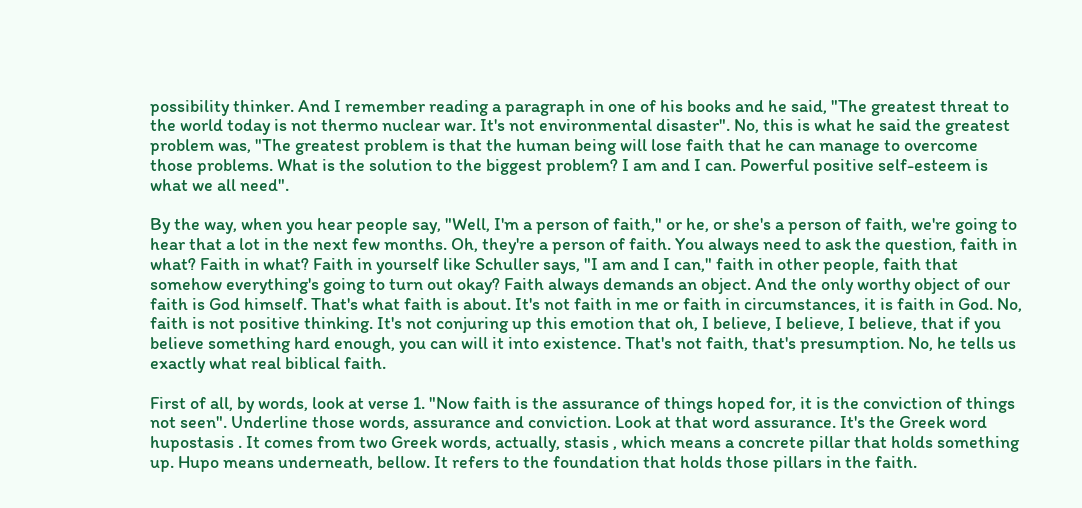possibility thinker. And I remember reading a paragraph in one of his books and he said, "The greatest threat to the world today is not thermo nuclear war. It's not environmental disaster". No, this is what he said the greatest problem was, "The greatest problem is that the human being will lose faith that he can manage to overcome those problems. What is the solution to the biggest problem? I am and I can. Powerful positive self-esteem is what we all need".

By the way, when you hear people say, "Well, I'm a person of faith," or he, or she's a person of faith, we're going to hear that a lot in the next few months. Oh, they're a person of faith. You always need to ask the question, faith in what? Faith in what? Faith in yourself like Schuller says, "I am and I can," faith in other people, faith that somehow everything's going to turn out okay? Faith always demands an object. And the only worthy object of our faith is God himself. That's what faith is about. It's not faith in me or faith in circumstances, it is faith in God. No, faith is not positive thinking. It's not conjuring up this emotion that oh, I believe, I believe, I believe, that if you believe something hard enough, you can will it into existence. That's not faith, that's presumption. No, he tells us exactly what real biblical faith.

First of all, by words, look at verse 1. "Now faith is the assurance of things hoped for, it is the conviction of things not seen". Underline those words, assurance and conviction. Look at that word assurance. It's the Greek word hupostasis . It comes from two Greek words, actually, stasis , which means a concrete pillar that holds something up. Hupo means underneath, bellow. It refers to the foundation that holds those pillars in the faith.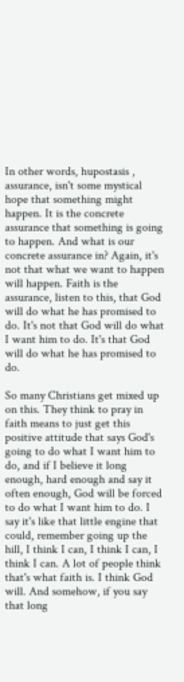In other words, hupostasis , assurance, isn't some mystical hope that something might happen. It is the concrete assurance that something is going to happen. And what is our concrete assurance in? Again, it's not that what we want to happen will happen. Faith is the assurance, listen to this, that God will do what he has promised to do. It's not that God will do what I want him to do. It's that God will do what he has promised to do.

So many Christians get mixed up on this. They think to pray in faith means to just get this positive attitude that says God's going to do what I want him to do, and if I believe it long enough, hard enough and say it often enough, God will be forced to do what I want him to do. I say it's like that little engine that could, remember going up the hill, I think I can, I think I can, I think I can. A lot of people think that's what faith is. I think God will. And somehow, if you say that long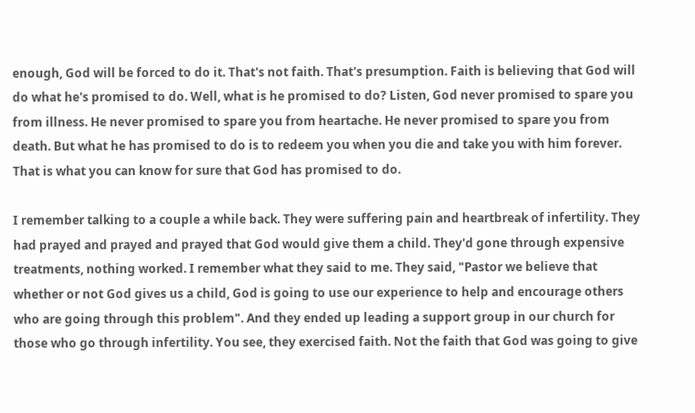enough, God will be forced to do it. That's not faith. That's presumption. Faith is believing that God will do what he's promised to do. Well, what is he promised to do? Listen, God never promised to spare you from illness. He never promised to spare you from heartache. He never promised to spare you from death. But what he has promised to do is to redeem you when you die and take you with him forever. That is what you can know for sure that God has promised to do.

I remember talking to a couple a while back. They were suffering pain and heartbreak of infertility. They had prayed and prayed and prayed that God would give them a child. They'd gone through expensive treatments, nothing worked. I remember what they said to me. They said, "Pastor we believe that whether or not God gives us a child, God is going to use our experience to help and encourage others who are going through this problem". And they ended up leading a support group in our church for those who go through infertility. You see, they exercised faith. Not the faith that God was going to give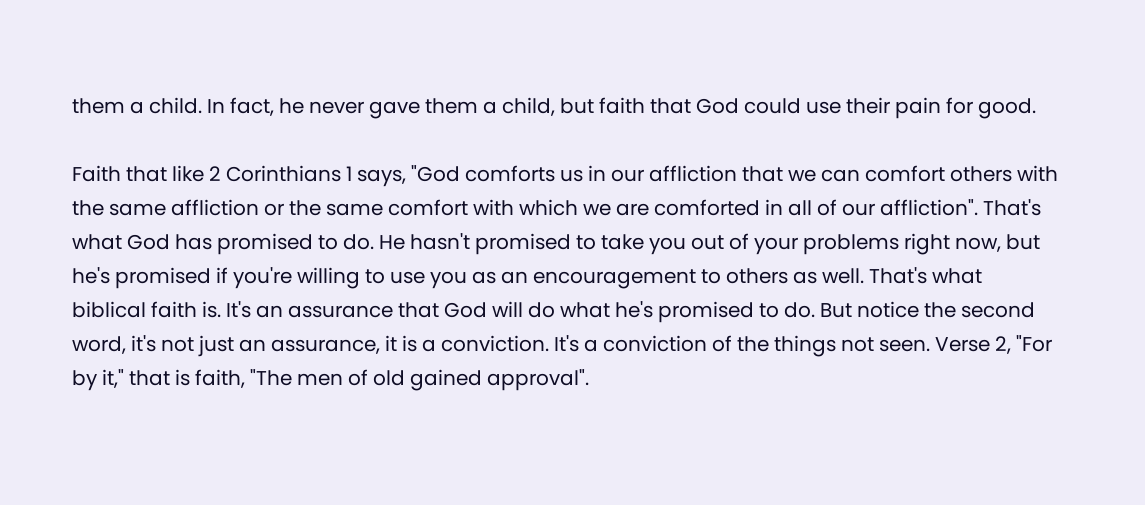them a child. In fact, he never gave them a child, but faith that God could use their pain for good.

Faith that like 2 Corinthians 1 says, "God comforts us in our affliction that we can comfort others with the same affliction or the same comfort with which we are comforted in all of our affliction". That's what God has promised to do. He hasn't promised to take you out of your problems right now, but he's promised if you're willing to use you as an encouragement to others as well. That's what biblical faith is. It's an assurance that God will do what he's promised to do. But notice the second word, it's not just an assurance, it is a conviction. It's a conviction of the things not seen. Verse 2, "For by it," that is faith, "The men of old gained approval".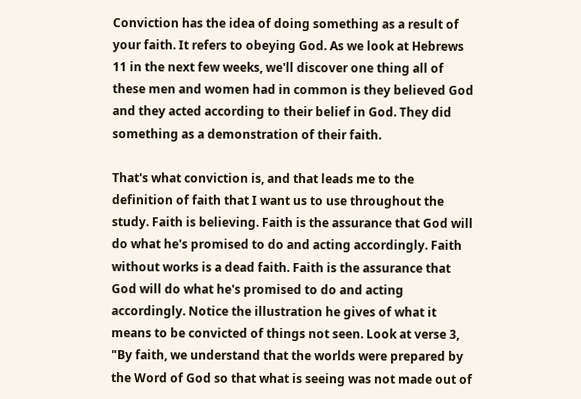Conviction has the idea of doing something as a result of your faith. It refers to obeying God. As we look at Hebrews 11 in the next few weeks, we'll discover one thing all of these men and women had in common is they believed God and they acted according to their belief in God. They did something as a demonstration of their faith.

That's what conviction is, and that leads me to the definition of faith that I want us to use throughout the study. Faith is believing. Faith is the assurance that God will do what he's promised to do and acting accordingly. Faith without works is a dead faith. Faith is the assurance that God will do what he's promised to do and acting accordingly. Notice the illustration he gives of what it means to be convicted of things not seen. Look at verse 3, "By faith, we understand that the worlds were prepared by the Word of God so that what is seeing was not made out of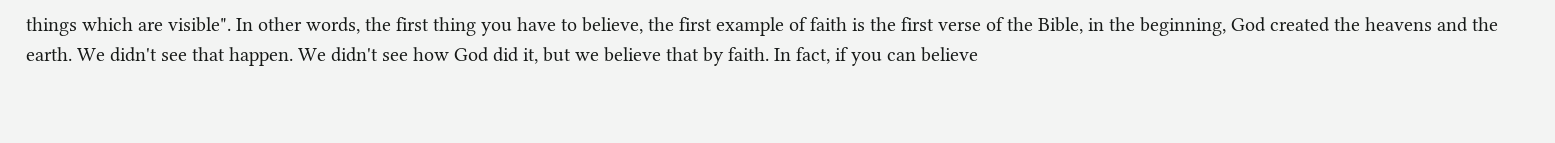things which are visible". In other words, the first thing you have to believe, the first example of faith is the first verse of the Bible, in the beginning, God created the heavens and the earth. We didn't see that happen. We didn't see how God did it, but we believe that by faith. In fact, if you can believe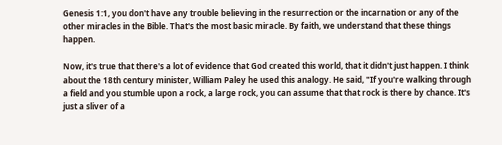Genesis 1:1, you don't have any trouble believing in the resurrection or the incarnation or any of the other miracles in the Bible. That's the most basic miracle. By faith, we understand that these things happen.

Now, it's true that there's a lot of evidence that God created this world, that it didn't just happen. I think about the 18th century minister, William Paley he used this analogy. He said, "If you're walking through a field and you stumble upon a rock, a large rock, you can assume that that rock is there by chance. It's just a sliver of a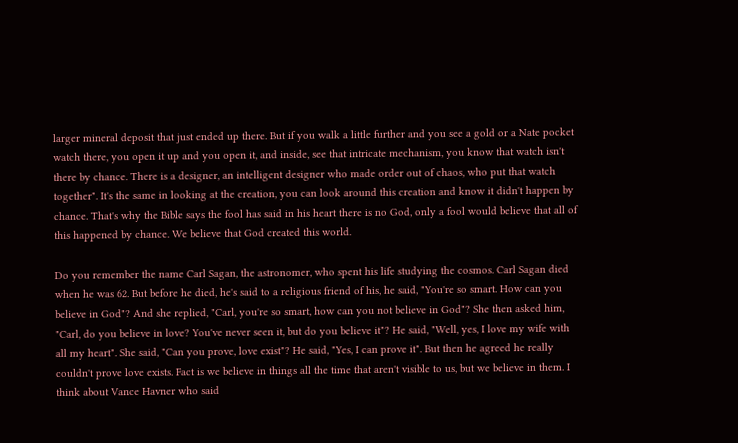larger mineral deposit that just ended up there. But if you walk a little further and you see a gold or a Nate pocket watch there, you open it up and you open it, and inside, see that intricate mechanism, you know that watch isn't there by chance. There is a designer, an intelligent designer who made order out of chaos, who put that watch together". It's the same in looking at the creation, you can look around this creation and know it didn't happen by chance. That's why the Bible says the fool has said in his heart there is no God, only a fool would believe that all of this happened by chance. We believe that God created this world.

Do you remember the name Carl Sagan, the astronomer, who spent his life studying the cosmos. Carl Sagan died when he was 62. But before he died, he's said to a religious friend of his, he said, "You're so smart. How can you believe in God"? And she replied, "Carl, you're so smart, how can you not believe in God"? She then asked him, "Carl, do you believe in love? You've never seen it, but do you believe it"? He said, "Well, yes, I love my wife with all my heart". She said, "Can you prove, love exist"? He said, "Yes, I can prove it". But then he agreed he really couldn't prove love exists. Fact is we believe in things all the time that aren't visible to us, but we believe in them. I think about Vance Havner who said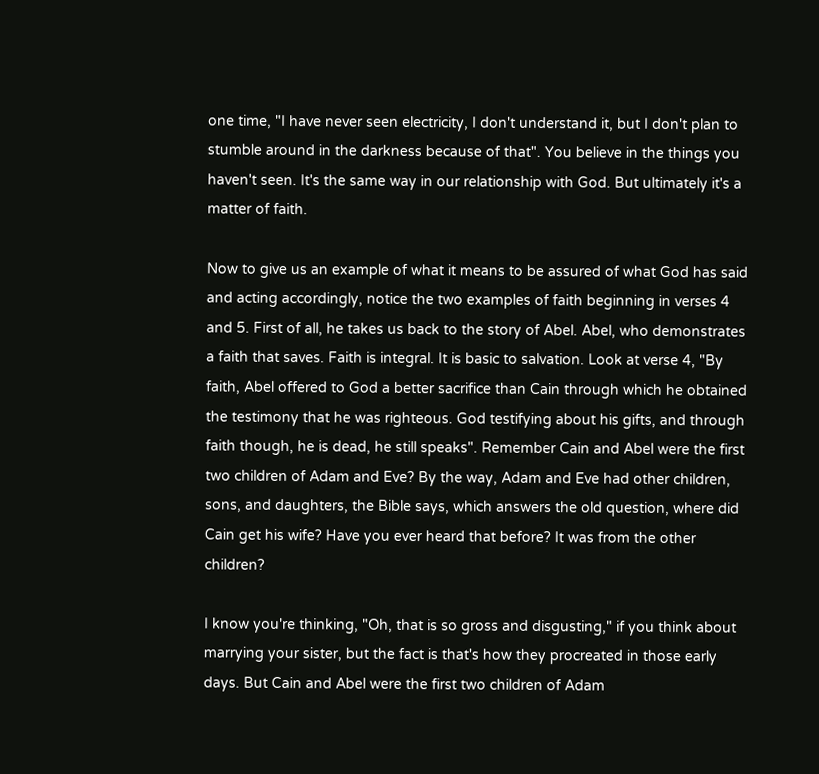one time, "I have never seen electricity, I don't understand it, but I don't plan to stumble around in the darkness because of that". You believe in the things you haven't seen. It's the same way in our relationship with God. But ultimately it's a matter of faith.

Now to give us an example of what it means to be assured of what God has said and acting accordingly, notice the two examples of faith beginning in verses 4 and 5. First of all, he takes us back to the story of Abel. Abel, who demonstrates a faith that saves. Faith is integral. It is basic to salvation. Look at verse 4, "By faith, Abel offered to God a better sacrifice than Cain through which he obtained the testimony that he was righteous. God testifying about his gifts, and through faith though, he is dead, he still speaks". Remember Cain and Abel were the first two children of Adam and Eve? By the way, Adam and Eve had other children, sons, and daughters, the Bible says, which answers the old question, where did Cain get his wife? Have you ever heard that before? It was from the other children?

I know you're thinking, "Oh, that is so gross and disgusting," if you think about marrying your sister, but the fact is that's how they procreated in those early days. But Cain and Abel were the first two children of Adam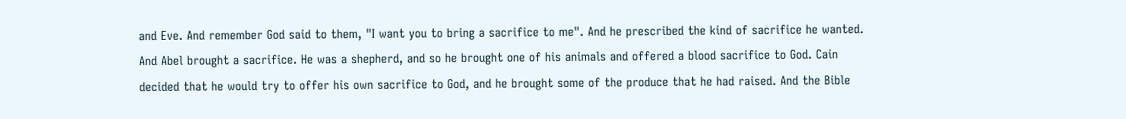and Eve. And remember God said to them, "I want you to bring a sacrifice to me". And he prescribed the kind of sacrifice he wanted. And Abel brought a sacrifice. He was a shepherd, and so he brought one of his animals and offered a blood sacrifice to God. Cain decided that he would try to offer his own sacrifice to God, and he brought some of the produce that he had raised. And the Bible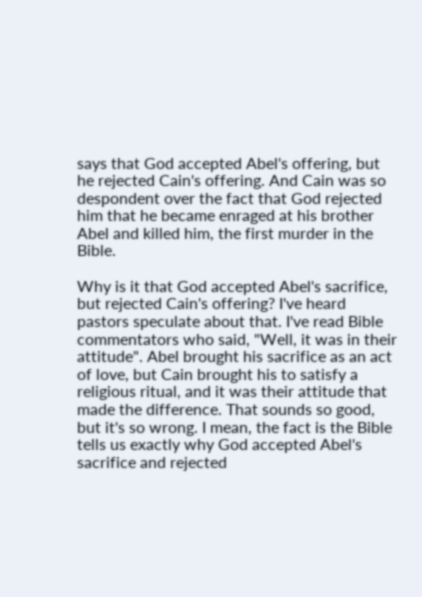says that God accepted Abel's offering, but he rejected Cain's offering. And Cain was so despondent over the fact that God rejected him that he became enraged at his brother Abel and killed him, the first murder in the Bible.

Why is it that God accepted Abel's sacrifice, but rejected Cain's offering? I've heard pastors speculate about that. I've read Bible commentators who said, "Well, it was in their attitude". Abel brought his sacrifice as an act of love, but Cain brought his to satisfy a religious ritual, and it was their attitude that made the difference. That sounds so good, but it's so wrong. I mean, the fact is the Bible tells us exactly why God accepted Abel's sacrifice and rejected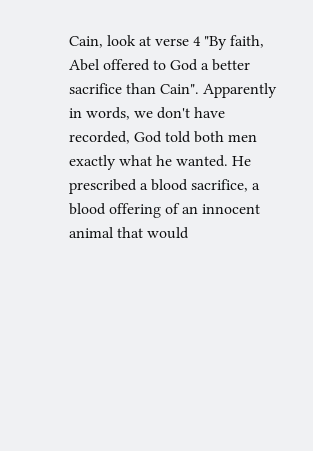Cain, look at verse 4 "By faith, Abel offered to God a better sacrifice than Cain". Apparently in words, we don't have recorded, God told both men exactly what he wanted. He prescribed a blood sacrifice, a blood offering of an innocent animal that would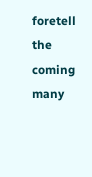foretell the coming many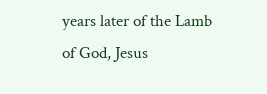years later of the Lamb of God, Jesus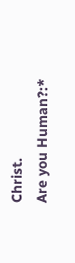Christ.
Are you Human?:*